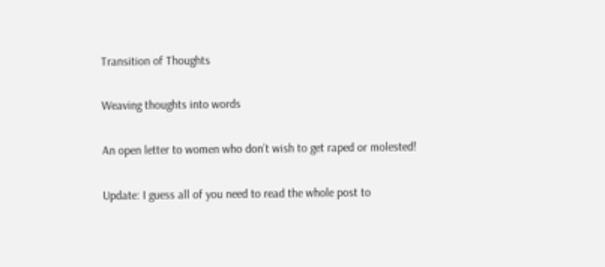Transition of Thoughts

Weaving thoughts into words

An open letter to women who don’t wish to get raped or molested!

Update: I guess all of you need to read the whole post to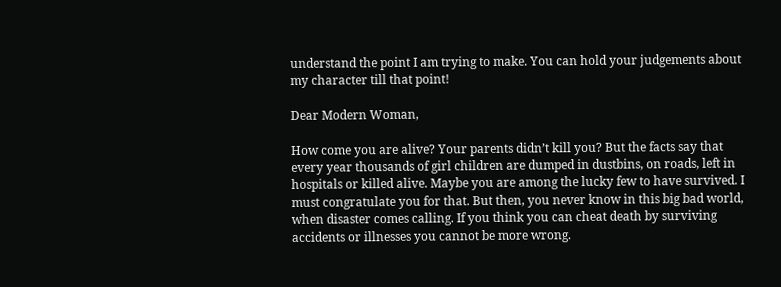understand the point I am trying to make. You can hold your judgements about my character till that point!

Dear Modern Woman,

How come you are alive? Your parents didn’t kill you? But the facts say that every year thousands of girl children are dumped in dustbins, on roads, left in hospitals or killed alive. Maybe you are among the lucky few to have survived. I must congratulate you for that. But then, you never know in this big bad world, when disaster comes calling. If you think you can cheat death by surviving accidents or illnesses you cannot be more wrong.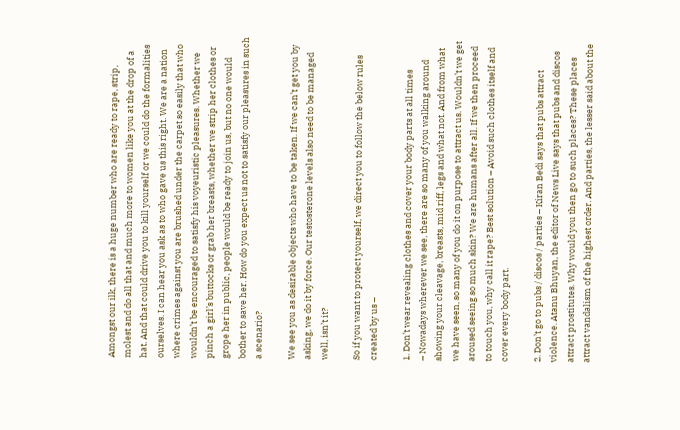Amongst our ilk, there is a huge number who are ready to rape, strip, molest and do all that and much more to women like you at the drop of a hat. And that could drive you to kill yourself or we could do the formalities ourselves. I can hear you ask as to who gave us this right. We are a nation where crimes against you are brushed under the carpet so easily that who wouldn’t be encouraged to satisfy his voyeuristic pleasures. Whether we pinch a girl’s buttocks or grab her breasts, whether we strip her clothes or grope her in public, people would be ready to join us, but no one would bother to save her. How do you expect us not to satisfy our pleasures in such a scenario?

We see you as desirable objects who have to be taken. If we can’t get you by asking, we do it by force. Our testosterone levels also need to be managed well, isn’t it?

So if you want to protect yourself, we direct you to follow the below rules created by us –

1. Don’t wear revealing clothes and cover your body parts at all times
– Nowadays wherever we see, there are so many of you walking around showing your cleavage, breasts, mid riff, legs and what not. And from what we have seen, so many of you do it on purpose to attract us. Wouldn’t we get aroused seeing so much skin? We are humans after all. If we then proceed to touch you, why call it rape? Best solution – Avoid such clothes itself and cover every body part.

2. Don’t go to pubs / discos / parties – Kiran Bedi says that pubs attract violence. Atanu Bhuyan, the editor of News Live says that pubs and discos attract prostitutes. Why would you then go to such places? These places attract vandalism of the highest order. And parties, the lesser said about the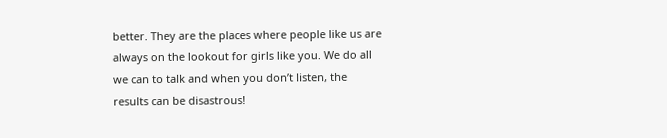better. They are the places where people like us are always on the lookout for girls like you. We do all we can to talk and when you don’t listen, the results can be disastrous!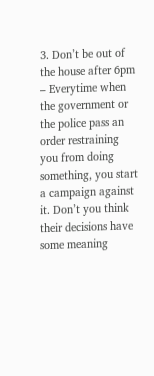3. Don’t be out of the house after 6pm – Everytime when the government or the police pass an order restraining you from doing something, you start a campaign against it. Don’t you think their decisions have some meaning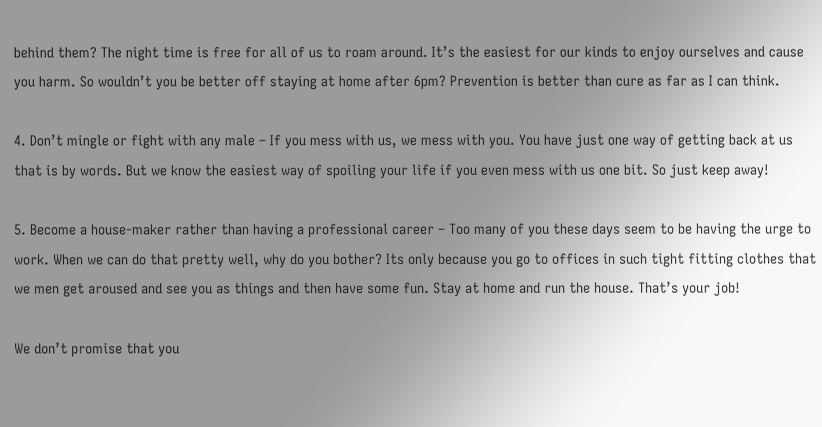behind them? The night time is free for all of us to roam around. It’s the easiest for our kinds to enjoy ourselves and cause you harm. So wouldn’t you be better off staying at home after 6pm? Prevention is better than cure as far as I can think.

4. Don’t mingle or fight with any male – If you mess with us, we mess with you. You have just one way of getting back at us that is by words. But we know the easiest way of spoiling your life if you even mess with us one bit. So just keep away!

5. Become a house-maker rather than having a professional career – Too many of you these days seem to be having the urge to work. When we can do that pretty well, why do you bother? Its only because you go to offices in such tight fitting clothes that we men get aroused and see you as things and then have some fun. Stay at home and run the house. That’s your job!

We don’t promise that you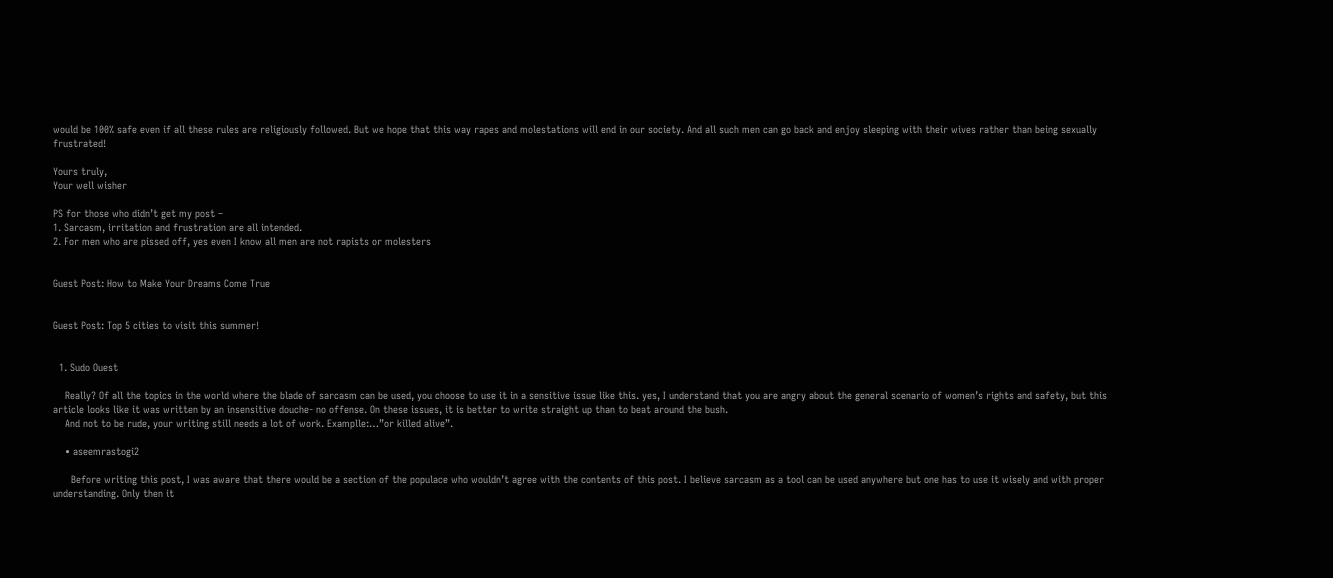would be 100% safe even if all these rules are religiously followed. But we hope that this way rapes and molestations will end in our society. And all such men can go back and enjoy sleeping with their wives rather than being sexually frustrated!

Yours truly,
Your well wisher

PS for those who didn’t get my post –
1. Sarcasm, irritation and frustration are all intended.
2. For men who are pissed off, yes even I know all men are not rapists or molesters


Guest Post: How to Make Your Dreams Come True


Guest Post: Top 5 cities to visit this summer!


  1. Sudo Ouest

    Really? Of all the topics in the world where the blade of sarcasm can be used, you choose to use it in a sensitive issue like this. yes, I understand that you are angry about the general scenario of women’s rights and safety, but this article looks like it was written by an insensitive douche- no offense. On these issues, it is better to write straight up than to beat around the bush.
    And not to be rude, your writing still needs a lot of work. Examplle:…”or killed alive”.

    • aseemrastogi2

      Before writing this post, I was aware that there would be a section of the populace who wouldn’t agree with the contents of this post. I believe sarcasm as a tool can be used anywhere but one has to use it wisely and with proper understanding. Only then it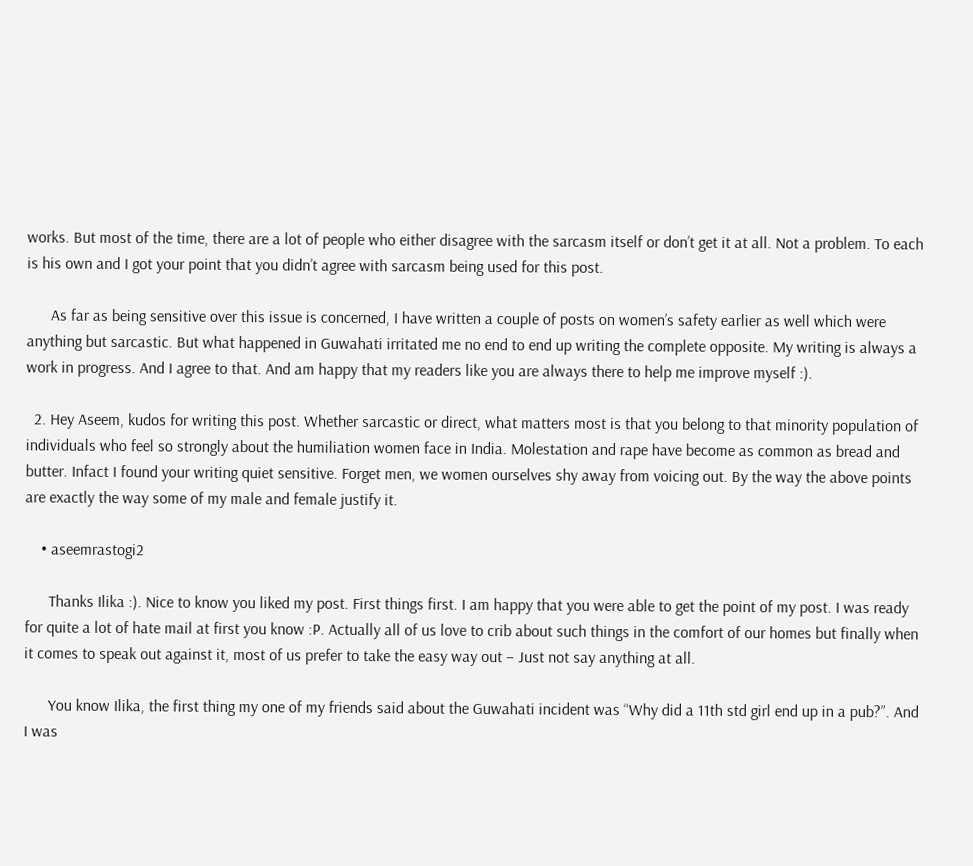works. But most of the time, there are a lot of people who either disagree with the sarcasm itself or don’t get it at all. Not a problem. To each is his own and I got your point that you didn’t agree with sarcasm being used for this post.

      As far as being sensitive over this issue is concerned, I have written a couple of posts on women’s safety earlier as well which were anything but sarcastic. But what happened in Guwahati irritated me no end to end up writing the complete opposite. My writing is always a work in progress. And I agree to that. And am happy that my readers like you are always there to help me improve myself :).

  2. Hey Aseem, kudos for writing this post. Whether sarcastic or direct, what matters most is that you belong to that minority population of individuals who feel so strongly about the humiliation women face in India. Molestation and rape have become as common as bread and butter. Infact I found your writing quiet sensitive. Forget men, we women ourselves shy away from voicing out. By the way the above points are exactly the way some of my male and female justify it.

    • aseemrastogi2

      Thanks Ilika :). Nice to know you liked my post. First things first. I am happy that you were able to get the point of my post. I was ready for quite a lot of hate mail at first you know :P. Actually all of us love to crib about such things in the comfort of our homes but finally when it comes to speak out against it, most of us prefer to take the easy way out – Just not say anything at all.

      You know Ilika, the first thing my one of my friends said about the Guwahati incident was “Why did a 11th std girl end up in a pub?”. And I was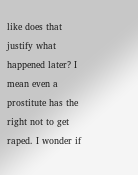like does that justify what happened later? I mean even a prostitute has the right not to get raped. I wonder if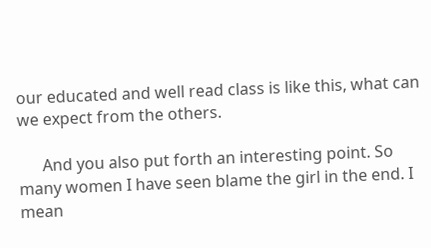our educated and well read class is like this, what can we expect from the others.

      And you also put forth an interesting point. So many women I have seen blame the girl in the end. I mean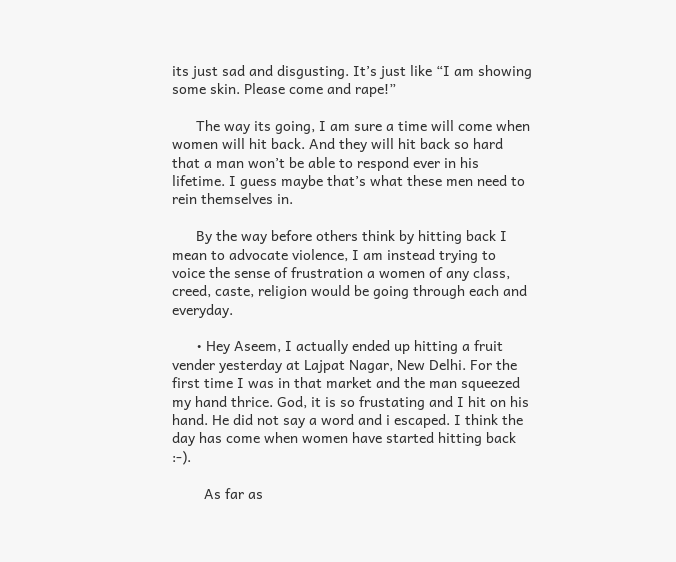its just sad and disgusting. It’s just like “I am showing some skin. Please come and rape!”

      The way its going, I am sure a time will come when women will hit back. And they will hit back so hard that a man won’t be able to respond ever in his lifetime. I guess maybe that’s what these men need to rein themselves in.

      By the way before others think by hitting back I mean to advocate violence, I am instead trying to voice the sense of frustration a women of any class, creed, caste, religion would be going through each and everyday.

      • Hey Aseem, I actually ended up hitting a fruit vender yesterday at Lajpat Nagar, New Delhi. For the first time I was in that market and the man squeezed my hand thrice. God, it is so frustating and I hit on his hand. He did not say a word and i escaped. I think the day has come when women have started hitting back :-).

        As far as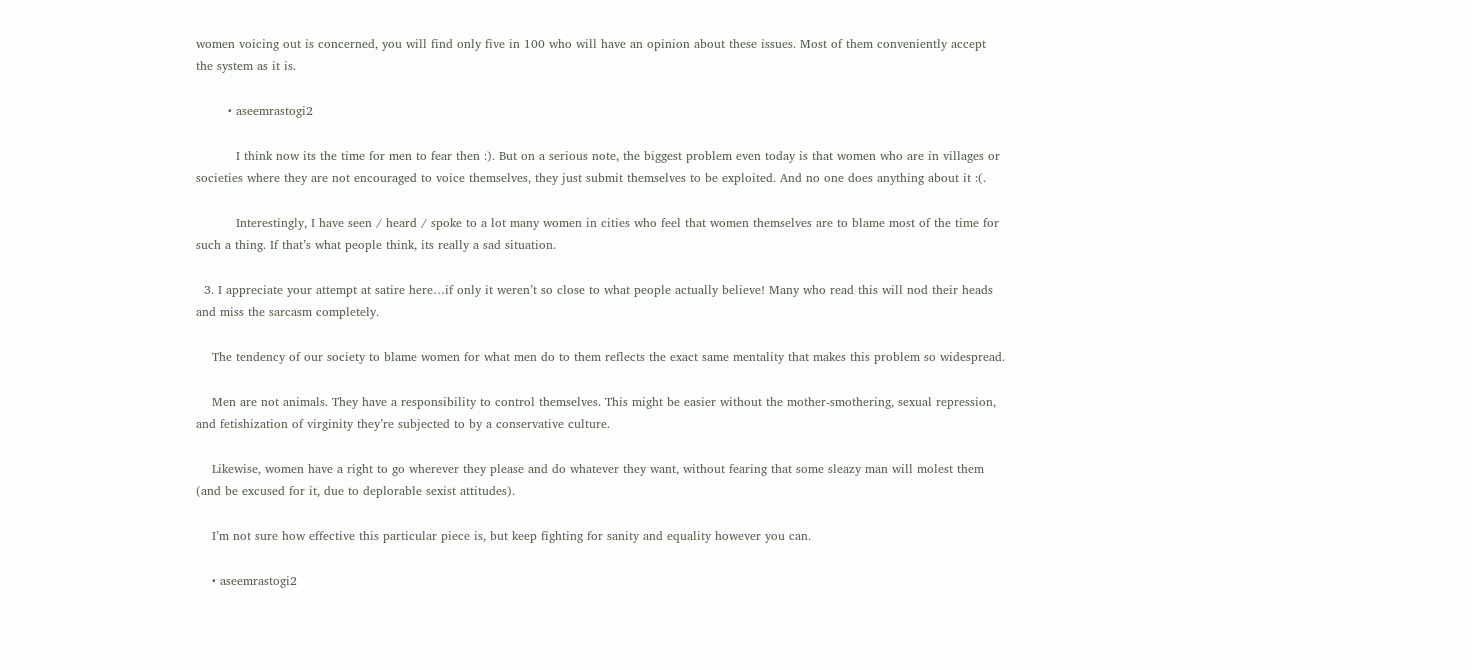women voicing out is concerned, you will find only five in 100 who will have an opinion about these issues. Most of them conveniently accept the system as it is.

        • aseemrastogi2

          I think now its the time for men to fear then :). But on a serious note, the biggest problem even today is that women who are in villages or societies where they are not encouraged to voice themselves, they just submit themselves to be exploited. And no one does anything about it :(.

          Interestingly, I have seen / heard / spoke to a lot many women in cities who feel that women themselves are to blame most of the time for such a thing. If that’s what people think, its really a sad situation.

  3. I appreciate your attempt at satire here…if only it weren’t so close to what people actually believe! Many who read this will nod their heads and miss the sarcasm completely.

    The tendency of our society to blame women for what men do to them reflects the exact same mentality that makes this problem so widespread.

    Men are not animals. They have a responsibility to control themselves. This might be easier without the mother-smothering, sexual repression, and fetishization of virginity they’re subjected to by a conservative culture.

    Likewise, women have a right to go wherever they please and do whatever they want, without fearing that some sleazy man will molest them (and be excused for it, due to deplorable sexist attitudes).

    I’m not sure how effective this particular piece is, but keep fighting for sanity and equality however you can.

    • aseemrastogi2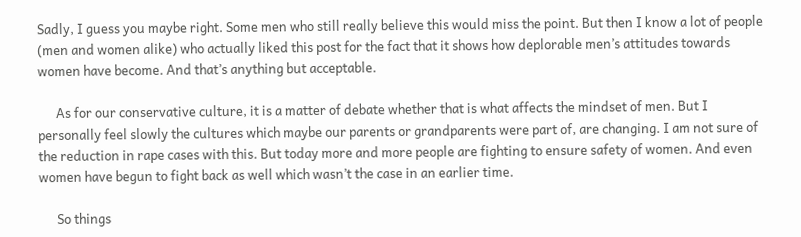Sadly, I guess you maybe right. Some men who still really believe this would miss the point. But then I know a lot of people (men and women alike) who actually liked this post for the fact that it shows how deplorable men’s attitudes towards women have become. And that’s anything but acceptable.

      As for our conservative culture, it is a matter of debate whether that is what affects the mindset of men. But I personally feel slowly the cultures which maybe our parents or grandparents were part of, are changing. I am not sure of the reduction in rape cases with this. But today more and more people are fighting to ensure safety of women. And even women have begun to fight back as well which wasn’t the case in an earlier time.

      So things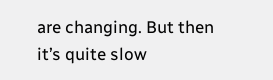are changing. But then it’s quite slow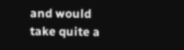and would take quite a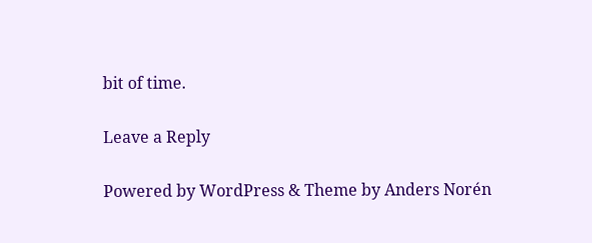bit of time.

Leave a Reply

Powered by WordPress & Theme by Anders Norén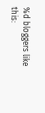%d bloggers like this: